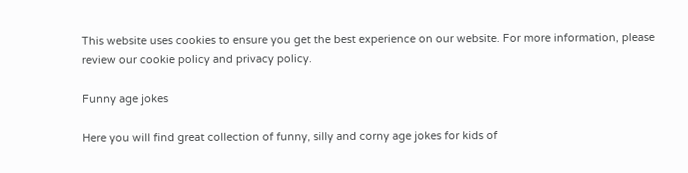This website uses cookies to ensure you get the best experience on our website. For more information, please review our cookie policy and privacy policy.

Funny age jokes

Here you will find great collection of funny, silly and corny age jokes for kids of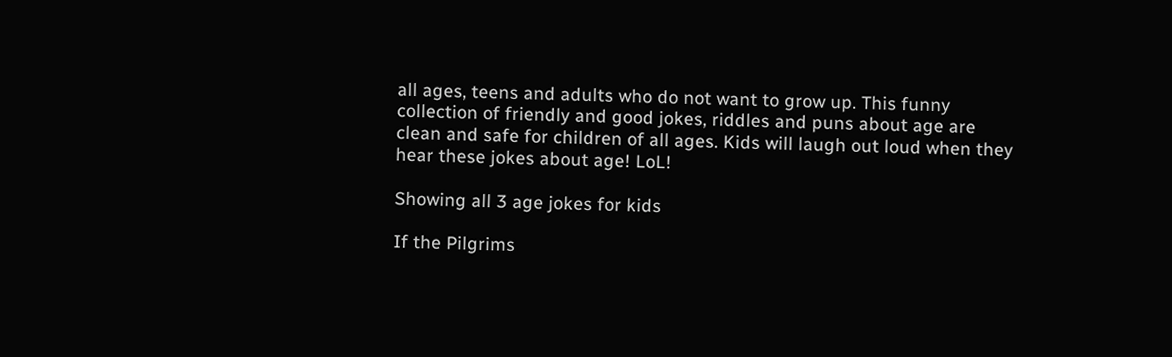all ages, teens and adults who do not want to grow up. This funny collection of friendly and good jokes, riddles and puns about age are clean and safe for children of all ages. Kids will laugh out loud when they hear these jokes about age! LoL!

Showing all 3 age jokes for kids

If the Pilgrims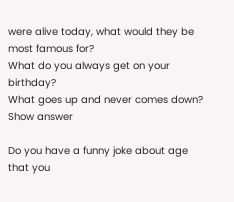were alive today, what would they be most famous for?
What do you always get on your birthday?
What goes up and never comes down?
Show answer

Do you have a funny joke about age that you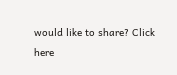would like to share? Click here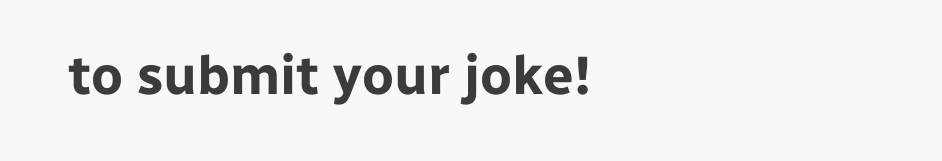to submit your joke!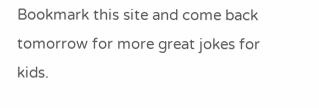Bookmark this site and come back tomorrow for more great jokes for kids.